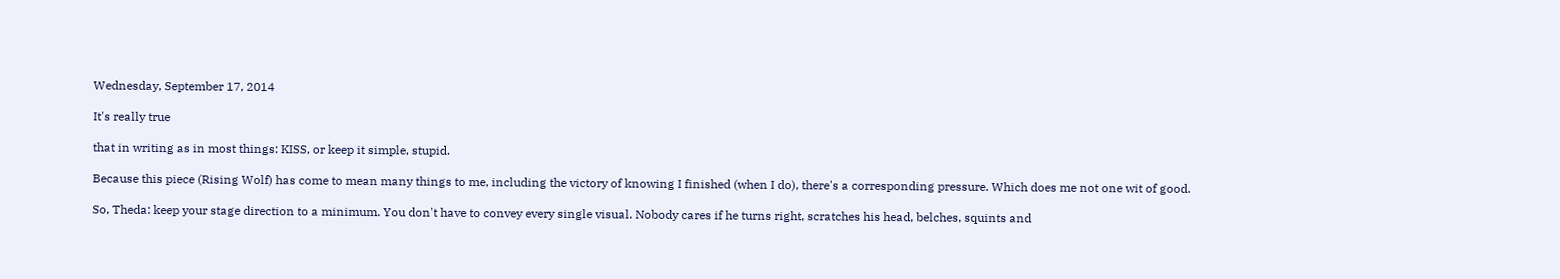Wednesday, September 17, 2014

It's really true

that in writing as in most things: KISS, or keep it simple, stupid.

Because this piece (Rising Wolf) has come to mean many things to me, including the victory of knowing I finished (when I do), there's a corresponding pressure. Which does me not one wit of good.

So, Theda: keep your stage direction to a minimum. You don't have to convey every single visual. Nobody cares if he turns right, scratches his head, belches, squints and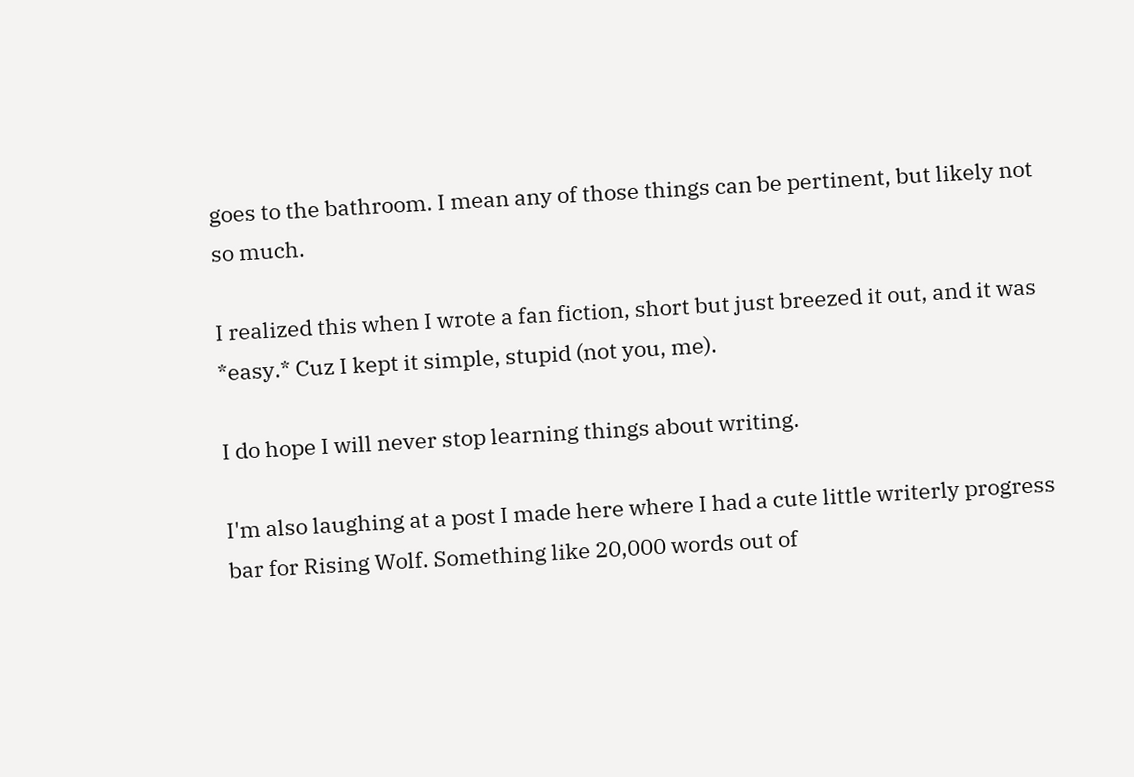goes to the bathroom. I mean any of those things can be pertinent, but likely not so much.

I realized this when I wrote a fan fiction, short but just breezed it out, and it was *easy.* Cuz I kept it simple, stupid (not you, me).

I do hope I will never stop learning things about writing.

I'm also laughing at a post I made here where I had a cute little writerly progress bar for Rising Wolf. Something like 20,000 words out of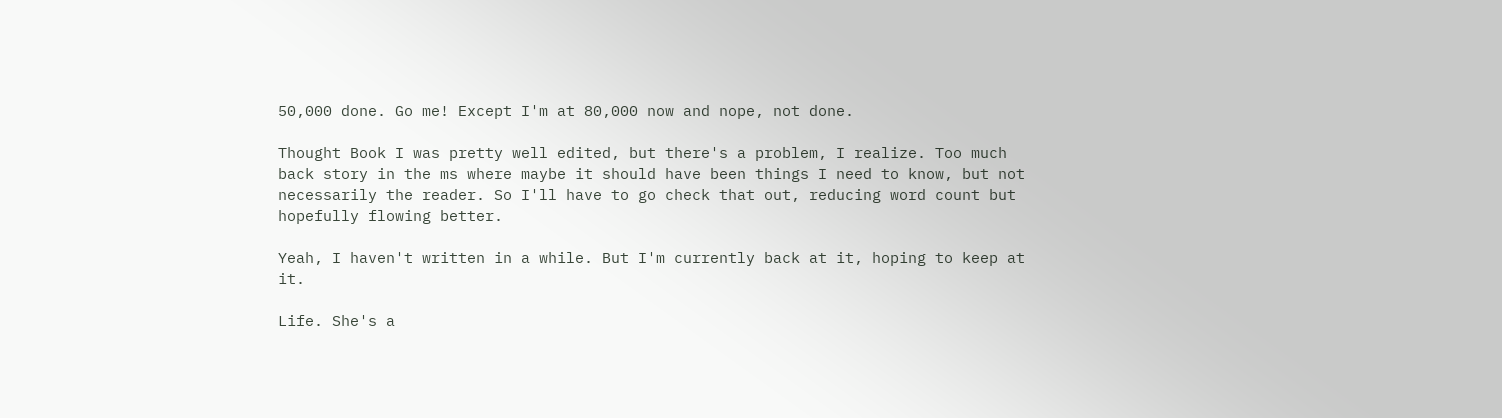50,000 done. Go me! Except I'm at 80,000 now and nope, not done.

Thought Book I was pretty well edited, but there's a problem, I realize. Too much back story in the ms where maybe it should have been things I need to know, but not necessarily the reader. So I'll have to go check that out, reducing word count but hopefully flowing better.

Yeah, I haven't written in a while. But I'm currently back at it, hoping to keep at it.

Life. She's a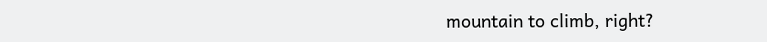mountain to climb, right?